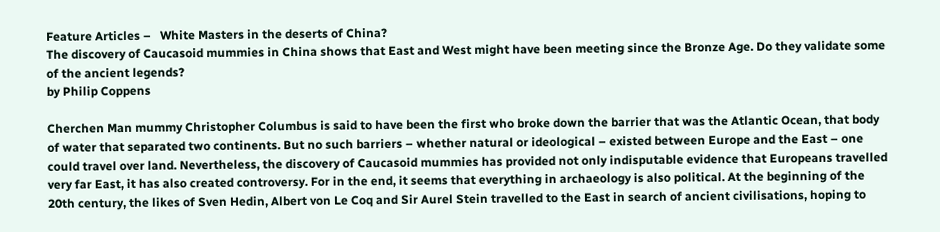Feature Articles –   White Masters in the deserts of China?
The discovery of Caucasoid mummies in China shows that East and West might have been meeting since the Bronze Age. Do they validate some of the ancient legends?
by Philip Coppens

Cherchen Man mummy Christopher Columbus is said to have been the first who broke down the barrier that was the Atlantic Ocean, that body of water that separated two continents. But no such barriers – whether natural or ideological – existed between Europe and the East – one could travel over land. Nevertheless, the discovery of Caucasoid mummies has provided not only indisputable evidence that Europeans travelled very far East, it has also created controversy. For in the end, it seems that everything in archaeology is also political. At the beginning of the 20th century, the likes of Sven Hedin, Albert von Le Coq and Sir Aurel Stein travelled to the East in search of ancient civilisations, hoping to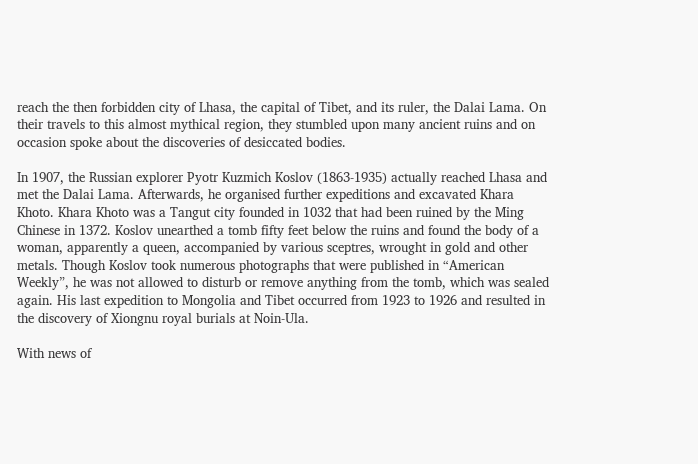reach the then forbidden city of Lhasa, the capital of Tibet, and its ruler, the Dalai Lama. On their travels to this almost mythical region, they stumbled upon many ancient ruins and on occasion spoke about the discoveries of desiccated bodies.

In 1907, the Russian explorer Pyotr Kuzmich Koslov (1863-1935) actually reached Lhasa and met the Dalai Lama. Afterwards, he organised further expeditions and excavated Khara Khoto. Khara Khoto was a Tangut city founded in 1032 that had been ruined by the Ming Chinese in 1372. Koslov unearthed a tomb fifty feet below the ruins and found the body of a woman, apparently a queen, accompanied by various sceptres, wrought in gold and other metals. Though Koslov took numerous photographs that were published in “American Weekly”, he was not allowed to disturb or remove anything from the tomb, which was sealed again. His last expedition to Mongolia and Tibet occurred from 1923 to 1926 and resulted in the discovery of Xiongnu royal burials at Noin-Ula.

With news of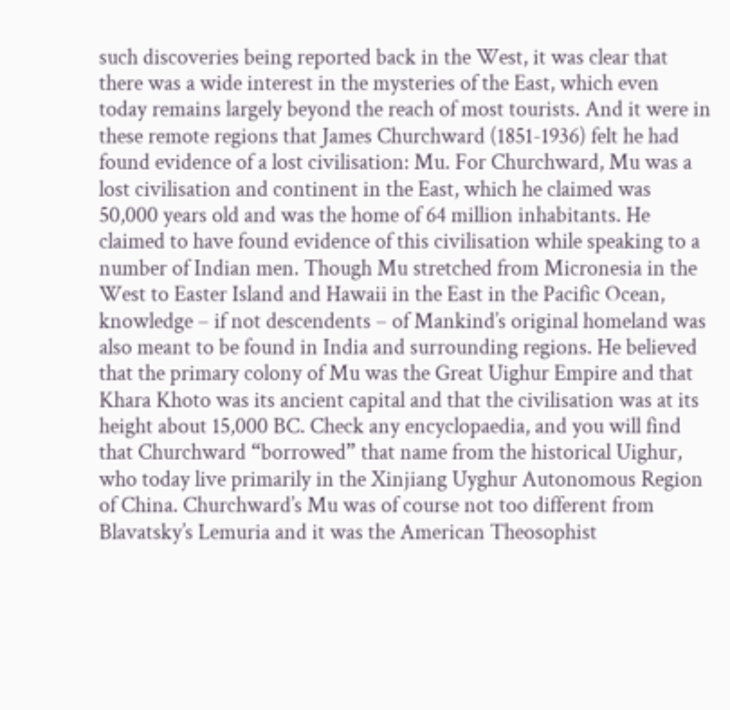such discoveries being reported back in the West, it was clear that there was a wide interest in the mysteries of the East, which even today remains largely beyond the reach of most tourists. And it were in these remote regions that James Churchward (1851-1936) felt he had found evidence of a lost civilisation: Mu. For Churchward, Mu was a lost civilisation and continent in the East, which he claimed was 50,000 years old and was the home of 64 million inhabitants. He claimed to have found evidence of this civilisation while speaking to a number of Indian men. Though Mu stretched from Micronesia in the West to Easter Island and Hawaii in the East in the Pacific Ocean, knowledge – if not descendents – of Mankind’s original homeland was also meant to be found in India and surrounding regions. He believed that the primary colony of Mu was the Great Uighur Empire and that Khara Khoto was its ancient capital and that the civilisation was at its height about 15,000 BC. Check any encyclopaedia, and you will find that Churchward “borrowed” that name from the historical Uighur, who today live primarily in the Xinjiang Uyghur Autonomous Region of China. Churchward’s Mu was of course not too different from Blavatsky’s Lemuria and it was the American Theosophist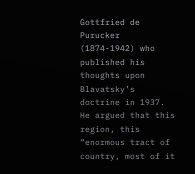Gottfried de Purucker (1874-1942) who published his thoughts upon Blavatsky’s doctrine in 1937. He argued that this region, this “enormous tract of country, most of it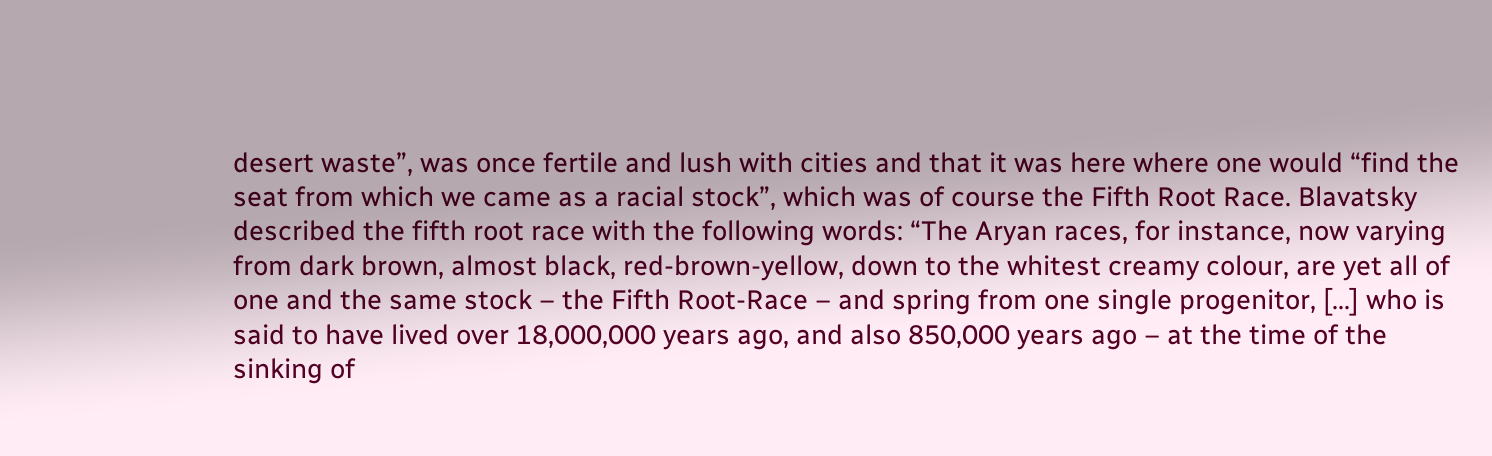desert waste”, was once fertile and lush with cities and that it was here where one would “find the seat from which we came as a racial stock”, which was of course the Fifth Root Race. Blavatsky described the fifth root race with the following words: “The Aryan races, for instance, now varying from dark brown, almost black, red-brown-yellow, down to the whitest creamy colour, are yet all of one and the same stock – the Fifth Root-Race – and spring from one single progenitor, […] who is said to have lived over 18,000,000 years ago, and also 850,000 years ago – at the time of the sinking of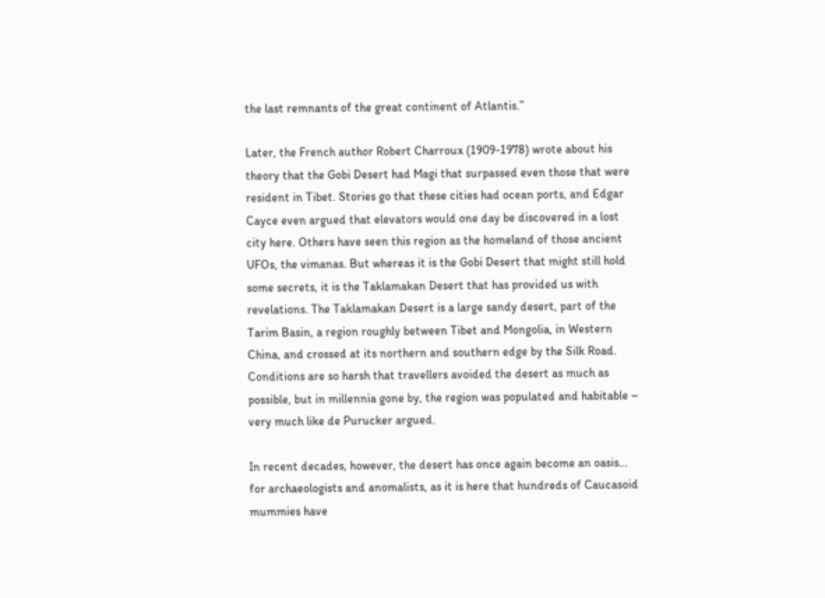the last remnants of the great continent of Atlantis.”

Later, the French author Robert Charroux (1909-1978) wrote about his theory that the Gobi Desert had Magi that surpassed even those that were resident in Tibet. Stories go that these cities had ocean ports, and Edgar Cayce even argued that elevators would one day be discovered in a lost city here. Others have seen this region as the homeland of those ancient UFOs, the vimanas. But whereas it is the Gobi Desert that might still hold some secrets, it is the Taklamakan Desert that has provided us with revelations. The Taklamakan Desert is a large sandy desert, part of the Tarim Basin, a region roughly between Tibet and Mongolia, in Western China, and crossed at its northern and southern edge by the Silk Road. Conditions are so harsh that travellers avoided the desert as much as possible, but in millennia gone by, the region was populated and habitable – very much like de Purucker argued.

In recent decades, however, the desert has once again become an oasis… for archaeologists and anomalists, as it is here that hundreds of Caucasoid mummies have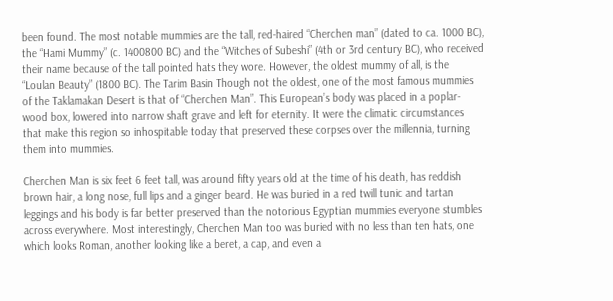been found. The most notable mummies are the tall, red-haired “Cherchen man” (dated to ca. 1000 BC), the “Hami Mummy” (c. 1400800 BC) and the “Witches of Subeshi” (4th or 3rd century BC), who received their name because of the tall pointed hats they wore. However, the oldest mummy of all, is the “Loulan Beauty” (1800 BC). The Tarim Basin Though not the oldest, one of the most famous mummies of the Taklamakan Desert is that of “Cherchen Man”. This European’s body was placed in a poplar-wood box, lowered into narrow shaft grave and left for eternity. It were the climatic circumstances that make this region so inhospitable today that preserved these corpses over the millennia, turning them into mummies.

Cherchen Man is six feet 6 feet tall, was around fifty years old at the time of his death, has reddish brown hair, a long nose, full lips and a ginger beard. He was buried in a red twill tunic and tartan leggings and his body is far better preserved than the notorious Egyptian mummies everyone stumbles across everywhere. Most interestingly, Cherchen Man too was buried with no less than ten hats, one which looks Roman, another looking like a beret, a cap, and even a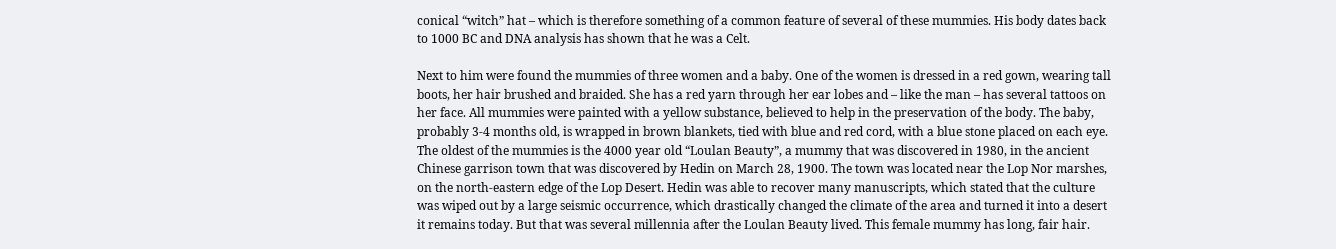conical “witch” hat – which is therefore something of a common feature of several of these mummies. His body dates back to 1000 BC and DNA analysis has shown that he was a Celt.

Next to him were found the mummies of three women and a baby. One of the women is dressed in a red gown, wearing tall boots, her hair brushed and braided. She has a red yarn through her ear lobes and – like the man – has several tattoos on her face. All mummies were painted with a yellow substance, believed to help in the preservation of the body. The baby, probably 3-4 months old, is wrapped in brown blankets, tied with blue and red cord, with a blue stone placed on each eye. The oldest of the mummies is the 4000 year old “Loulan Beauty”, a mummy that was discovered in 1980, in the ancient Chinese garrison town that was discovered by Hedin on March 28, 1900. The town was located near the Lop Nor marshes, on the north-eastern edge of the Lop Desert. Hedin was able to recover many manuscripts, which stated that the culture was wiped out by a large seismic occurrence, which drastically changed the climate of the area and turned it into a desert it remains today. But that was several millennia after the Loulan Beauty lived. This female mummy has long, fair hair.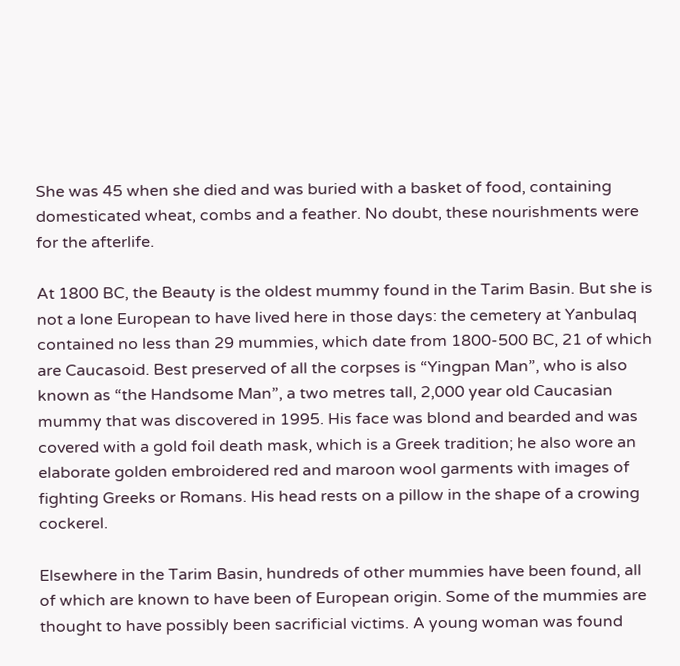She was 45 when she died and was buried with a basket of food, containing domesticated wheat, combs and a feather. No doubt, these nourishments were for the afterlife.

At 1800 BC, the Beauty is the oldest mummy found in the Tarim Basin. But she is not a lone European to have lived here in those days: the cemetery at Yanbulaq contained no less than 29 mummies, which date from 1800-500 BC, 21 of which are Caucasoid. Best preserved of all the corpses is “Yingpan Man”, who is also known as “the Handsome Man”, a two metres tall, 2,000 year old Caucasian mummy that was discovered in 1995. His face was blond and bearded and was covered with a gold foil death mask, which is a Greek tradition; he also wore an elaborate golden embroidered red and maroon wool garments with images of fighting Greeks or Romans. His head rests on a pillow in the shape of a crowing cockerel.

Elsewhere in the Tarim Basin, hundreds of other mummies have been found, all of which are known to have been of European origin. Some of the mummies are thought to have possibly been sacrificial victims. A young woman was found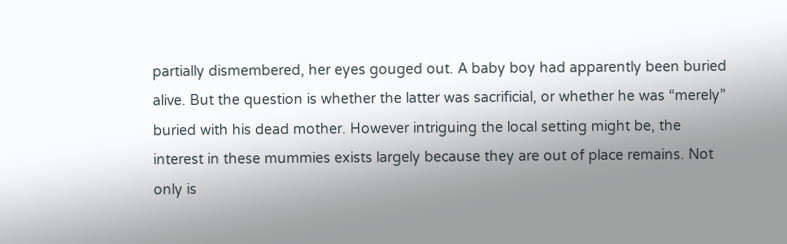partially dismembered, her eyes gouged out. A baby boy had apparently been buried alive. But the question is whether the latter was sacrificial, or whether he was “merely” buried with his dead mother. However intriguing the local setting might be, the interest in these mummies exists largely because they are out of place remains. Not only is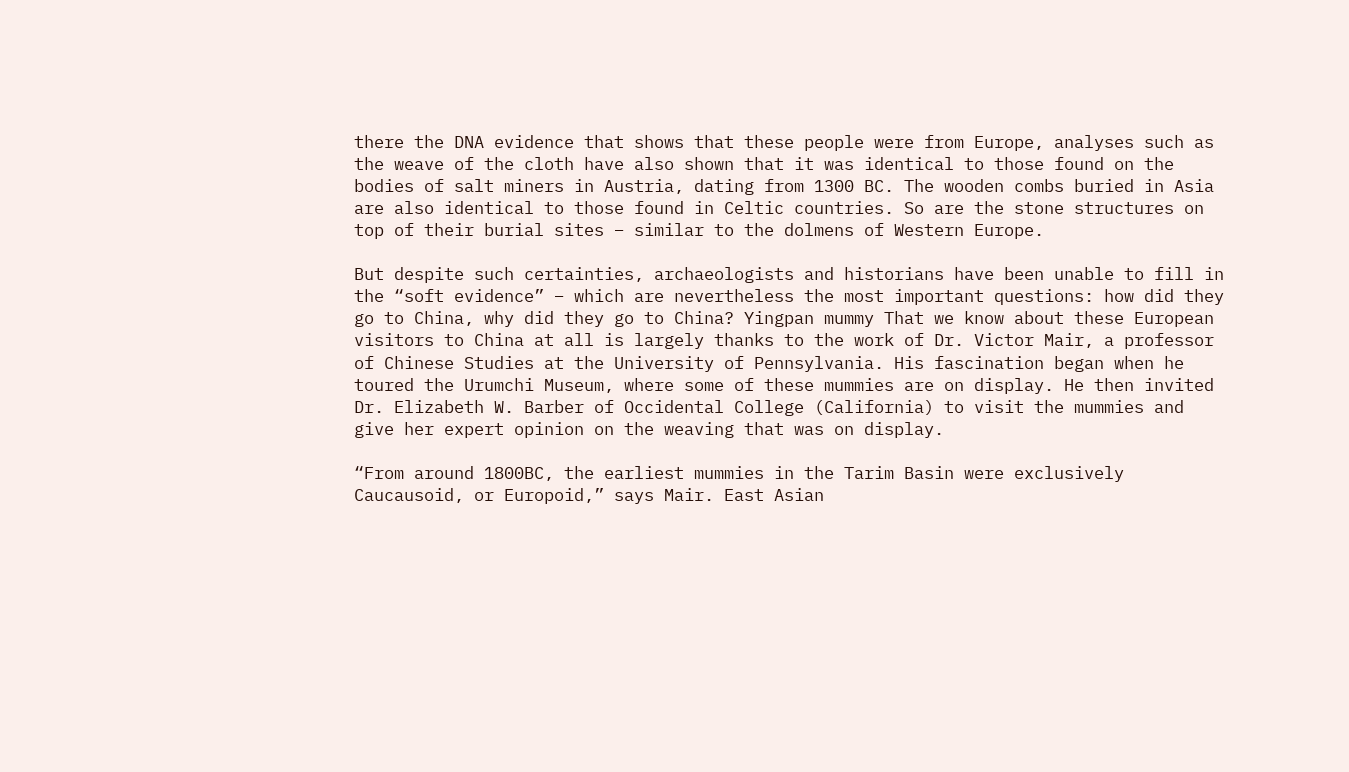there the DNA evidence that shows that these people were from Europe, analyses such as the weave of the cloth have also shown that it was identical to those found on the bodies of salt miners in Austria, dating from 1300 BC. The wooden combs buried in Asia are also identical to those found in Celtic countries. So are the stone structures on top of their burial sites – similar to the dolmens of Western Europe.

But despite such certainties, archaeologists and historians have been unable to fill in the “soft evidence” – which are nevertheless the most important questions: how did they go to China, why did they go to China? Yingpan mummy That we know about these European visitors to China at all is largely thanks to the work of Dr. Victor Mair, a professor of Chinese Studies at the University of Pennsylvania. His fascination began when he toured the Urumchi Museum, where some of these mummies are on display. He then invited Dr. Elizabeth W. Barber of Occidental College (California) to visit the mummies and give her expert opinion on the weaving that was on display.

“From around 1800BC, the earliest mummies in the Tarim Basin were exclusively Caucausoid, or Europoid,” says Mair. East Asian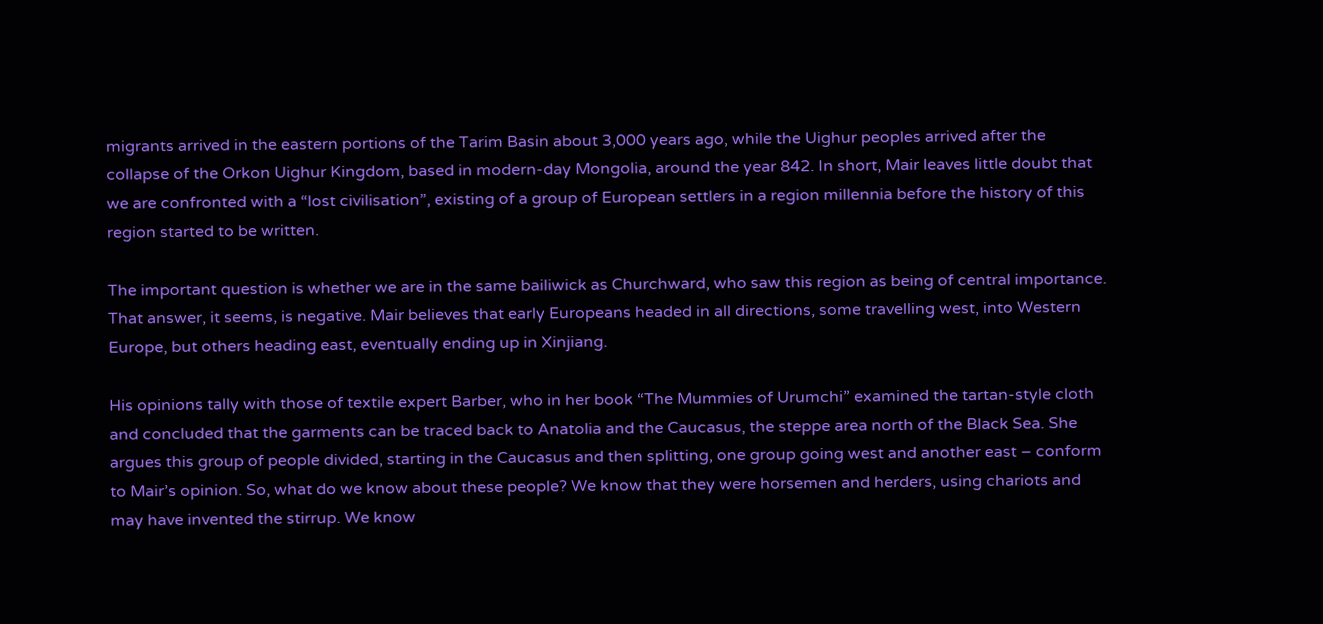migrants arrived in the eastern portions of the Tarim Basin about 3,000 years ago, while the Uighur peoples arrived after the collapse of the Orkon Uighur Kingdom, based in modern-day Mongolia, around the year 842. In short, Mair leaves little doubt that we are confronted with a “lost civilisation”, existing of a group of European settlers in a region millennia before the history of this region started to be written.

The important question is whether we are in the same bailiwick as Churchward, who saw this region as being of central importance. That answer, it seems, is negative. Mair believes that early Europeans headed in all directions, some travelling west, into Western Europe, but others heading east, eventually ending up in Xinjiang.

His opinions tally with those of textile expert Barber, who in her book “The Mummies of Urumchi” examined the tartan-style cloth and concluded that the garments can be traced back to Anatolia and the Caucasus, the steppe area north of the Black Sea. She argues this group of people divided, starting in the Caucasus and then splitting, one group going west and another east – conform to Mair’s opinion. So, what do we know about these people? We know that they were horsemen and herders, using chariots and may have invented the stirrup. We know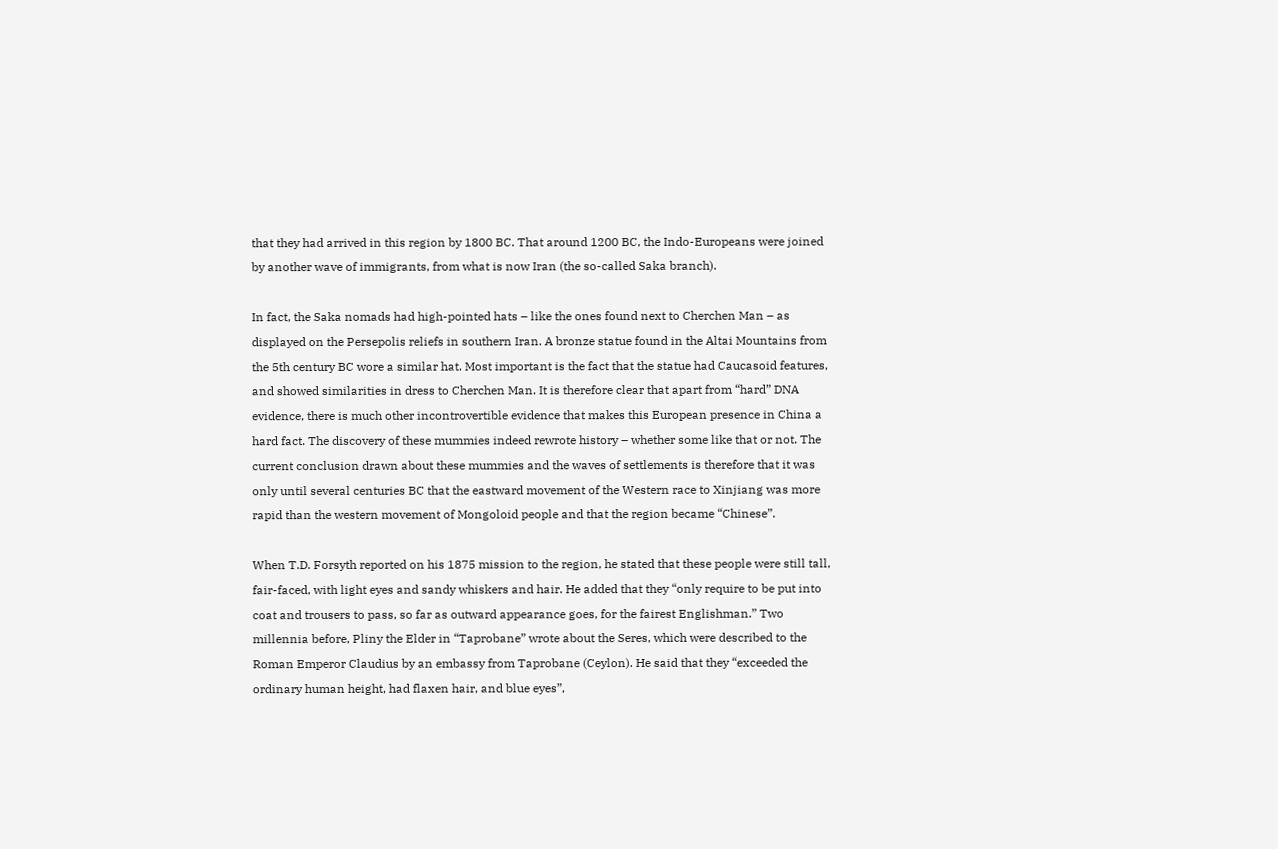that they had arrived in this region by 1800 BC. That around 1200 BC, the Indo-Europeans were joined by another wave of immigrants, from what is now Iran (the so-called Saka branch).

In fact, the Saka nomads had high-pointed hats – like the ones found next to Cherchen Man – as displayed on the Persepolis reliefs in southern Iran. A bronze statue found in the Altai Mountains from the 5th century BC wore a similar hat. Most important is the fact that the statue had Caucasoid features, and showed similarities in dress to Cherchen Man. It is therefore clear that apart from “hard” DNA evidence, there is much other incontrovertible evidence that makes this European presence in China a hard fact. The discovery of these mummies indeed rewrote history – whether some like that or not. The current conclusion drawn about these mummies and the waves of settlements is therefore that it was only until several centuries BC that the eastward movement of the Western race to Xinjiang was more rapid than the western movement of Mongoloid people and that the region became “Chinese”.

When T.D. Forsyth reported on his 1875 mission to the region, he stated that these people were still tall, fair-faced, with light eyes and sandy whiskers and hair. He added that they “only require to be put into coat and trousers to pass, so far as outward appearance goes, for the fairest Englishman.” Two millennia before, Pliny the Elder in “Taprobane” wrote about the Seres, which were described to the Roman Emperor Claudius by an embassy from Taprobane (Ceylon). He said that they “exceeded the ordinary human height, had flaxen hair, and blue eyes”,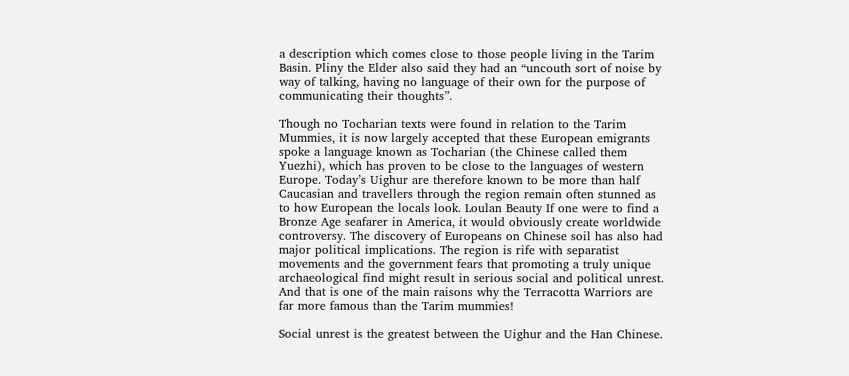a description which comes close to those people living in the Tarim Basin. Pliny the Elder also said they had an “uncouth sort of noise by way of talking, having no language of their own for the purpose of communicating their thoughts”.

Though no Tocharian texts were found in relation to the Tarim Mummies, it is now largely accepted that these European emigrants spoke a language known as Tocharian (the Chinese called them Yuezhi), which has proven to be close to the languages of western Europe. Today’s Uighur are therefore known to be more than half Caucasian and travellers through the region remain often stunned as to how European the locals look. Loulan Beauty If one were to find a Bronze Age seafarer in America, it would obviously create worldwide controversy. The discovery of Europeans on Chinese soil has also had major political implications. The region is rife with separatist movements and the government fears that promoting a truly unique archaeological find might result in serious social and political unrest. And that is one of the main raisons why the Terracotta Warriors are far more famous than the Tarim mummies!

Social unrest is the greatest between the Uighur and the Han Chinese.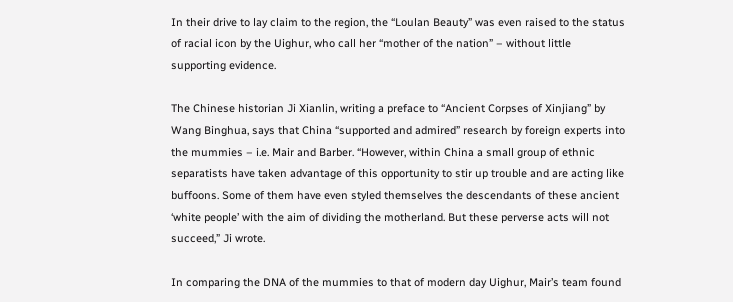In their drive to lay claim to the region, the “Loulan Beauty” was even raised to the status of racial icon by the Uighur, who call her “mother of the nation” – without little supporting evidence.

The Chinese historian Ji Xianlin, writing a preface to “Ancient Corpses of Xinjiang” by Wang Binghua, says that China “supported and admired” research by foreign experts into the mummies – i.e. Mair and Barber. “However, within China a small group of ethnic separatists have taken advantage of this opportunity to stir up trouble and are acting like buffoons. Some of them have even styled themselves the descendants of these ancient ‘white people’ with the aim of dividing the motherland. But these perverse acts will not succeed,” Ji wrote.

In comparing the DNA of the mummies to that of modern day Uighur, Mair’s team found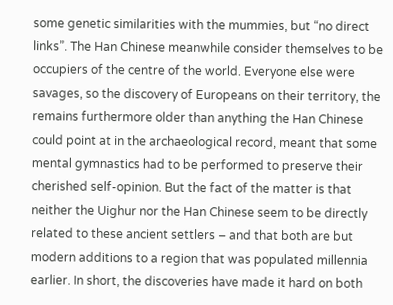some genetic similarities with the mummies, but “no direct links”. The Han Chinese meanwhile consider themselves to be occupiers of the centre of the world. Everyone else were savages, so the discovery of Europeans on their territory, the remains furthermore older than anything the Han Chinese could point at in the archaeological record, meant that some mental gymnastics had to be performed to preserve their cherished self-opinion. But the fact of the matter is that neither the Uighur nor the Han Chinese seem to be directly related to these ancient settlers – and that both are but modern additions to a region that was populated millennia earlier. In short, the discoveries have made it hard on both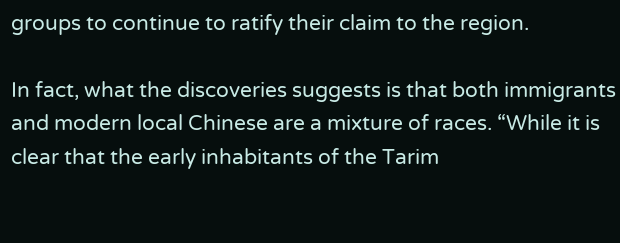groups to continue to ratify their claim to the region.

In fact, what the discoveries suggests is that both immigrants and modern local Chinese are a mixture of races. “While it is clear that the early inhabitants of the Tarim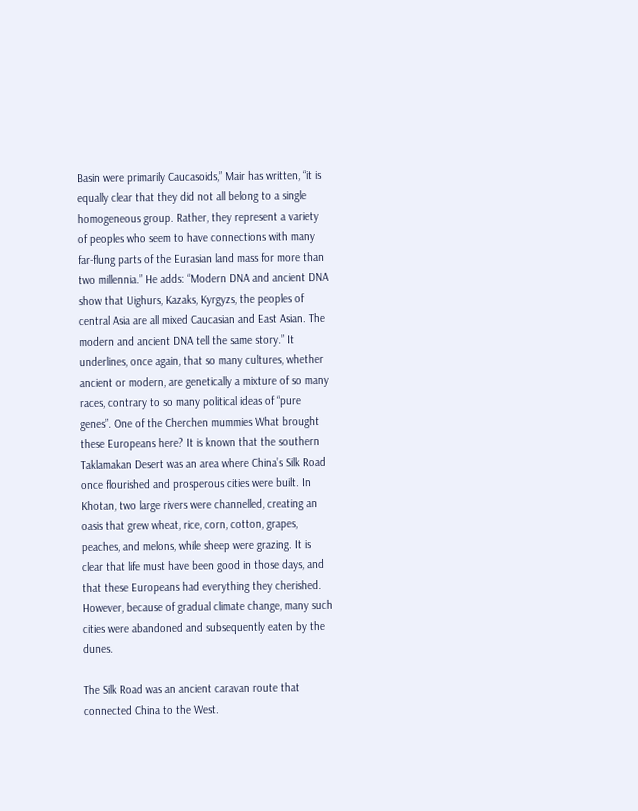Basin were primarily Caucasoids,” Mair has written, “it is equally clear that they did not all belong to a single homogeneous group. Rather, they represent a variety of peoples who seem to have connections with many far-flung parts of the Eurasian land mass for more than two millennia.” He adds: “Modern DNA and ancient DNA show that Uighurs, Kazaks, Kyrgyzs, the peoples of central Asia are all mixed Caucasian and East Asian. The modern and ancient DNA tell the same story.” It underlines, once again, that so many cultures, whether ancient or modern, are genetically a mixture of so many races, contrary to so many political ideas of “pure genes”. One of the Cherchen mummies What brought these Europeans here? It is known that the southern Taklamakan Desert was an area where China’s Silk Road once flourished and prosperous cities were built. In Khotan, two large rivers were channelled, creating an oasis that grew wheat, rice, corn, cotton, grapes, peaches, and melons, while sheep were grazing. It is clear that life must have been good in those days, and that these Europeans had everything they cherished. However, because of gradual climate change, many such cities were abandoned and subsequently eaten by the dunes.

The Silk Road was an ancient caravan route that connected China to the West.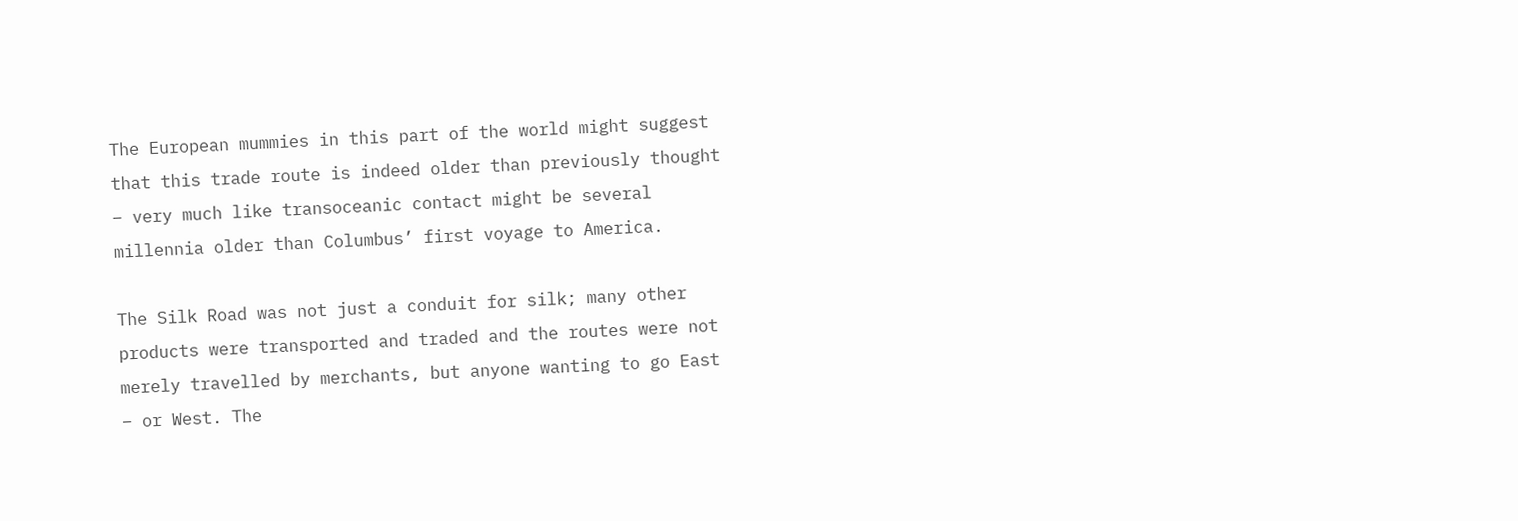The European mummies in this part of the world might suggest that this trade route is indeed older than previously thought – very much like transoceanic contact might be several millennia older than Columbus’ first voyage to America.

The Silk Road was not just a conduit for silk; many other products were transported and traded and the routes were not merely travelled by merchants, but anyone wanting to go East – or West. The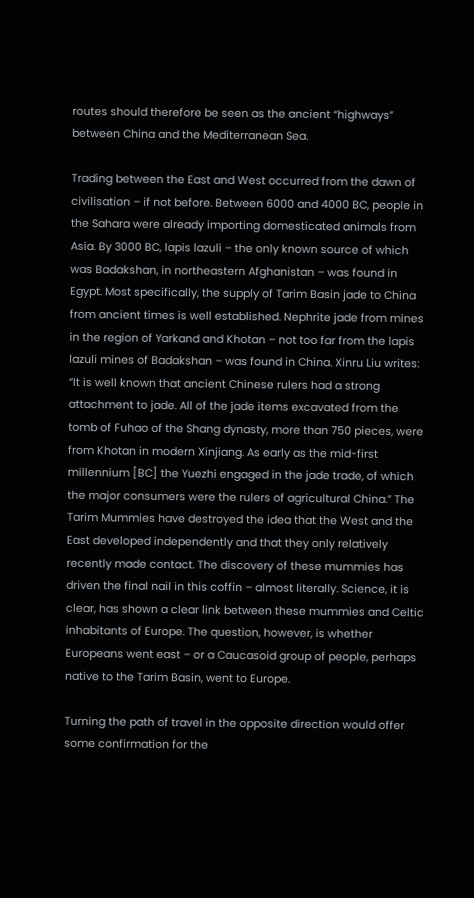routes should therefore be seen as the ancient “highways” between China and the Mediterranean Sea.

Trading between the East and West occurred from the dawn of civilisation – if not before. Between 6000 and 4000 BC, people in the Sahara were already importing domesticated animals from Asia. By 3000 BC, lapis lazuli – the only known source of which was Badakshan, in northeastern Afghanistan – was found in Egypt. Most specifically, the supply of Tarim Basin jade to China from ancient times is well established. Nephrite jade from mines in the region of Yarkand and Khotan – not too far from the lapis lazuli mines of Badakshan – was found in China. Xinru Liu writes: “It is well known that ancient Chinese rulers had a strong attachment to jade. All of the jade items excavated from the tomb of Fuhao of the Shang dynasty, more than 750 pieces, were from Khotan in modern Xinjiang. As early as the mid-first millennium [BC] the Yuezhi engaged in the jade trade, of which the major consumers were the rulers of agricultural China.” The Tarim Mummies have destroyed the idea that the West and the East developed independently and that they only relatively recently made contact. The discovery of these mummies has driven the final nail in this coffin – almost literally. Science, it is clear, has shown a clear link between these mummies and Celtic inhabitants of Europe. The question, however, is whether Europeans went east – or a Caucasoid group of people, perhaps native to the Tarim Basin, went to Europe.

Turning the path of travel in the opposite direction would offer some confirmation for the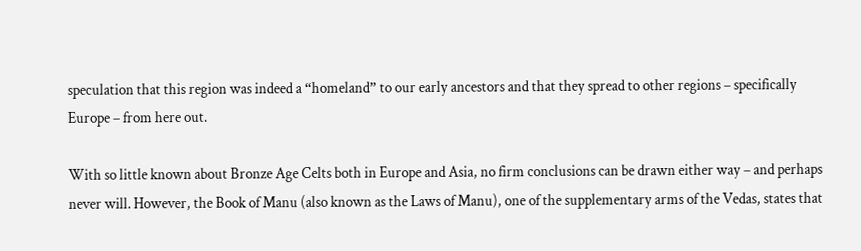speculation that this region was indeed a “homeland” to our early ancestors and that they spread to other regions – specifically Europe – from here out.

With so little known about Bronze Age Celts both in Europe and Asia, no firm conclusions can be drawn either way – and perhaps never will. However, the Book of Manu (also known as the Laws of Manu), one of the supplementary arms of the Vedas, states that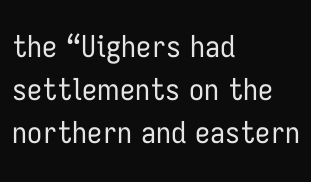the “Uighers had settlements on the northern and eastern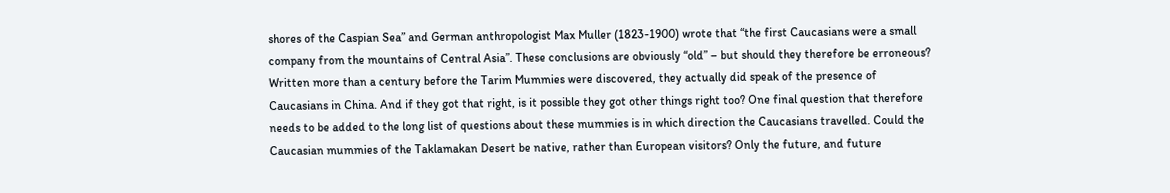shores of the Caspian Sea” and German anthropologist Max Muller (1823-1900) wrote that “the first Caucasians were a small company from the mountains of Central Asia”. These conclusions are obviously “old” – but should they therefore be erroneous? Written more than a century before the Tarim Mummies were discovered, they actually did speak of the presence of Caucasians in China. And if they got that right, is it possible they got other things right too? One final question that therefore needs to be added to the long list of questions about these mummies is in which direction the Caucasians travelled. Could the Caucasian mummies of the Taklamakan Desert be native, rather than European visitors? Only the future, and future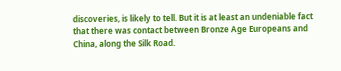discoveries, is likely to tell. But it is at least an undeniable fact that there was contact between Bronze Age Europeans and China, along the Silk Road.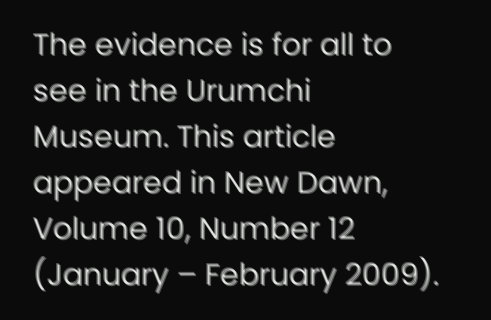The evidence is for all to see in the Urumchi Museum. This article appeared in New Dawn, Volume 10, Number 12 (January – February 2009).